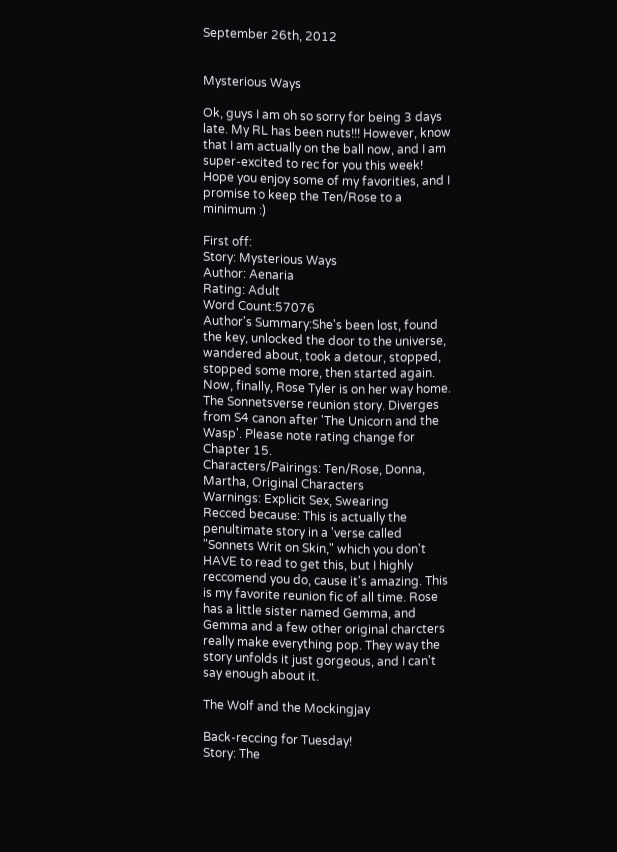September 26th, 2012


Mysterious Ways

Ok, guys I am oh so sorry for being 3 days late. My RL has been nuts!!! However, know that I am actually on the ball now, and I am super-excited to rec for you this week! Hope you enjoy some of my favorities, and I promise to keep the Ten/Rose to a minimum :)

First off:
Story: Mysterious Ways
Author: Aenaria
Rating: Adult
Word Count:57076
Author's Summary:She's been lost, found the key, unlocked the door to the universe, wandered about, took a detour, stopped, stopped some more, then started again. Now, finally, Rose Tyler is on her way home. The Sonnetsverse reunion story. Diverges from S4 canon after 'The Unicorn and the Wasp'. Please note rating change for Chapter 15.
Characters/Pairings: Ten/Rose, Donna, Martha, Original Characters
Warnings: Explicit Sex, Swearing
Recced because: This is actually the penultimate story in a 'verse called "Sonnets Writ on Skin," which you don't HAVE to read to get this, but I highly reccomend you do, cause it's amazing. This is my favorite reunion fic of all time. Rose has a little sister named Gemma, and Gemma and a few other original charcters really make everything pop. They way the story unfolds it just gorgeous, and I can't say enough about it.

The Wolf and the Mockingjay

Back-reccing for Tuesday!
Story: The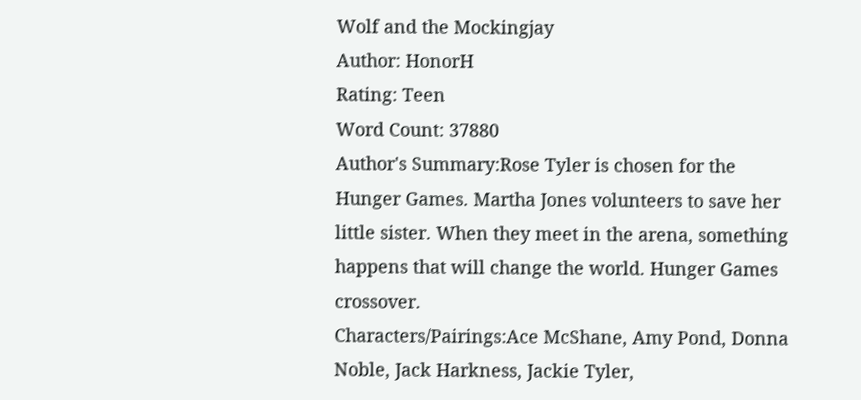Wolf and the Mockingjay
Author: HonorH
Rating: Teen
Word Count: 37880
Author's Summary:Rose Tyler is chosen for the Hunger Games. Martha Jones volunteers to save her little sister. When they meet in the arena, something happens that will change the world. Hunger Games crossover.
Characters/Pairings:Ace McShane, Amy Pond, Donna Noble, Jack Harkness, Jackie Tyler,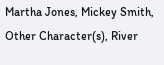Martha Jones, Mickey Smith, Other Character(s), River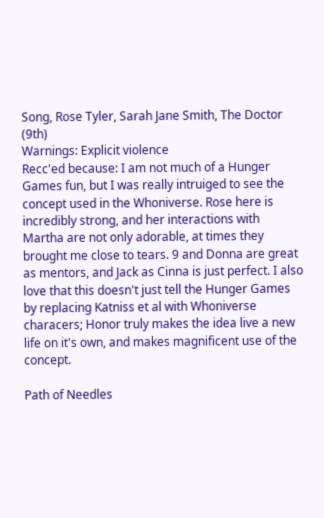Song, Rose Tyler, Sarah Jane Smith, The Doctor (9th)
Warnings: Explicit violence
Recc'ed because: I am not much of a Hunger Games fun, but I was really intruiged to see the concept used in the Whoniverse. Rose here is incredibly strong, and her interactions with Martha are not only adorable, at times they brought me close to tears. 9 and Donna are great as mentors, and Jack as Cinna is just perfect. I also love that this doesn't just tell the Hunger Games by replacing Katniss et al with Whoniverse characers; Honor truly makes the idea live a new life on it's own, and makes magnificent use of the concept.

Path of Needles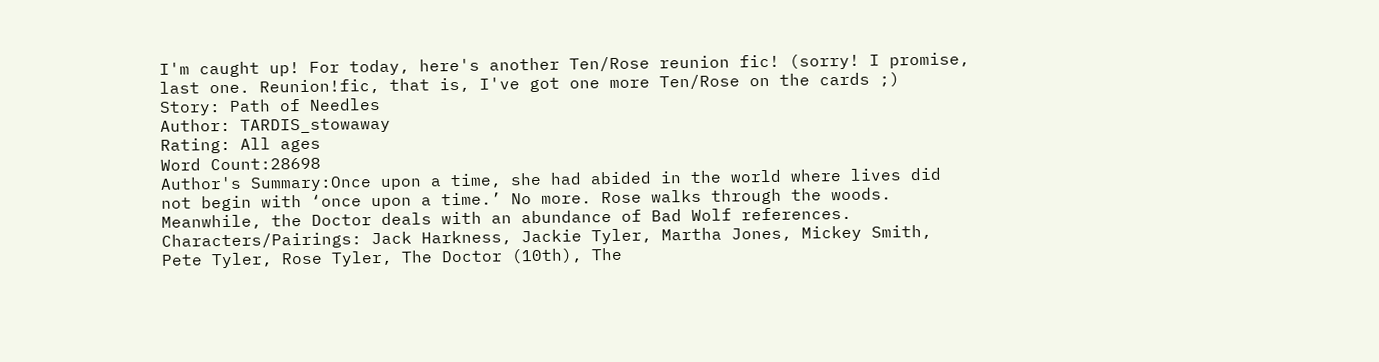I'm caught up! For today, here's another Ten/Rose reunion fic! (sorry! I promise, last one. Reunion!fic, that is, I've got one more Ten/Rose on the cards ;)
Story: Path of Needles
Author: TARDIS_stowaway
Rating: All ages
Word Count:28698
Author's Summary:Once upon a time, she had abided in the world where lives did not begin with ‘once upon a time.’ No more. Rose walks through the woods. Meanwhile, the Doctor deals with an abundance of Bad Wolf references.
Characters/Pairings: Jack Harkness, Jackie Tyler, Martha Jones, Mickey Smith, Pete Tyler, Rose Tyler, The Doctor (10th), The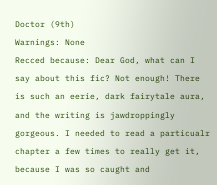Doctor (9th)
Warnings: None
Recced because: Dear God, what can I say about this fic? Not enough! There is such an eerie, dark fairytale aura, and the writing is jawdroppingly gorgeous. I needed to read a particualr chapter a few times to really get it, because I was so caught and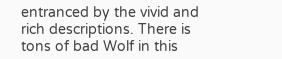entranced by the vivid and rich descriptions. There is tons of bad Wolf in this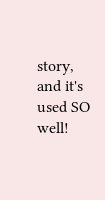story, and it's used SO well!